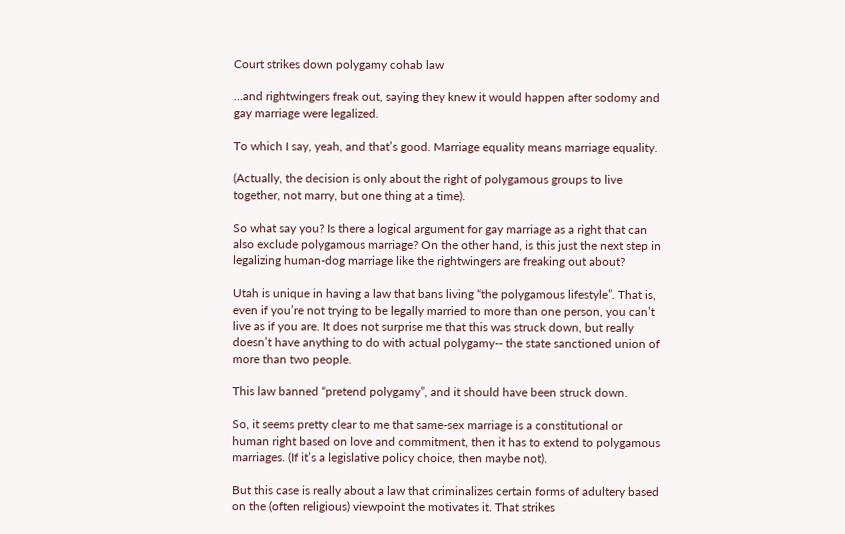Court strikes down polygamy cohab law

…and rightwingers freak out, saying they knew it would happen after sodomy and gay marriage were legalized.

To which I say, yeah, and that’s good. Marriage equality means marriage equality.

(Actually, the decision is only about the right of polygamous groups to live together, not marry, but one thing at a time).

So what say you? Is there a logical argument for gay marriage as a right that can also exclude polygamous marriage? On the other hand, is this just the next step in legalizing human-dog marriage like the rightwingers are freaking out about?

Utah is unique in having a law that bans living “the polygamous lifestyle”. That is, even if you’re not trying to be legally married to more than one person, you can’t live as if you are. It does not surprise me that this was struck down, but really doesn’t have anything to do with actual polygamy-- the state sanctioned union of more than two people.

This law banned “pretend polygamy”, and it should have been struck down.

So, it seems pretty clear to me that same-sex marriage is a constitutional or human right based on love and commitment, then it has to extend to polygamous marriages. (If it’s a legislative policy choice, then maybe not).

But this case is really about a law that criminalizes certain forms of adultery based on the (often religious) viewpoint the motivates it. That strikes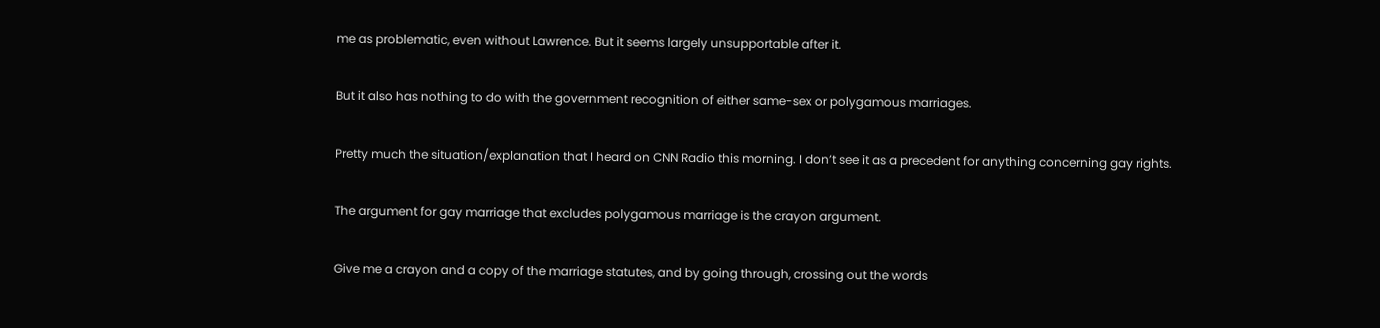me as problematic, even without Lawrence. But it seems largely unsupportable after it.

But it also has nothing to do with the government recognition of either same-sex or polygamous marriages.

Pretty much the situation/explanation that I heard on CNN Radio this morning. I don’t see it as a precedent for anything concerning gay rights.

The argument for gay marriage that excludes polygamous marriage is the crayon argument.

Give me a crayon and a copy of the marriage statutes, and by going through, crossing out the words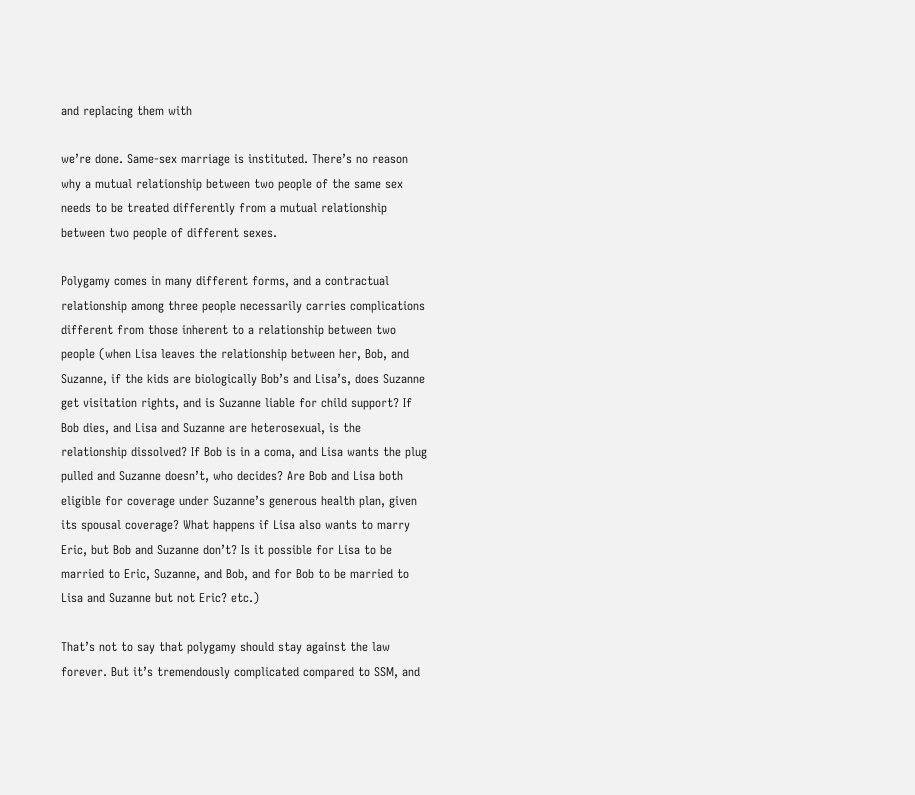and replacing them with

we’re done. Same-sex marriage is instituted. There’s no reason why a mutual relationship between two people of the same sex needs to be treated differently from a mutual relationship between two people of different sexes.

Polygamy comes in many different forms, and a contractual relationship among three people necessarily carries complications different from those inherent to a relationship between two people (when Lisa leaves the relationship between her, Bob, and Suzanne, if the kids are biologically Bob’s and Lisa’s, does Suzanne get visitation rights, and is Suzanne liable for child support? If Bob dies, and Lisa and Suzanne are heterosexual, is the relationship dissolved? If Bob is in a coma, and Lisa wants the plug pulled and Suzanne doesn’t, who decides? Are Bob and Lisa both eligible for coverage under Suzanne’s generous health plan, given its spousal coverage? What happens if Lisa also wants to marry Eric, but Bob and Suzanne don’t? Is it possible for Lisa to be married to Eric, Suzanne, and Bob, and for Bob to be married to Lisa and Suzanne but not Eric? etc.)

That’s not to say that polygamy should stay against the law forever. But it’s tremendously complicated compared to SSM, and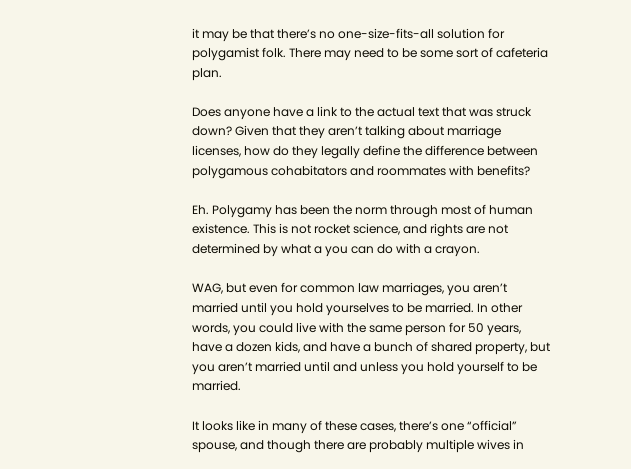it may be that there’s no one-size-fits-all solution for polygamist folk. There may need to be some sort of cafeteria plan.

Does anyone have a link to the actual text that was struck down? Given that they aren’t talking about marriage licenses, how do they legally define the difference between polygamous cohabitators and roommates with benefits?

Eh. Polygamy has been the norm through most of human existence. This is not rocket science, and rights are not determined by what a you can do with a crayon.

WAG, but even for common law marriages, you aren’t married until you hold yourselves to be married. In other words, you could live with the same person for 50 years, have a dozen kids, and have a bunch of shared property, but you aren’t married until and unless you hold yourself to be married.

It looks like in many of these cases, there’s one “official” spouse, and though there are probably multiple wives in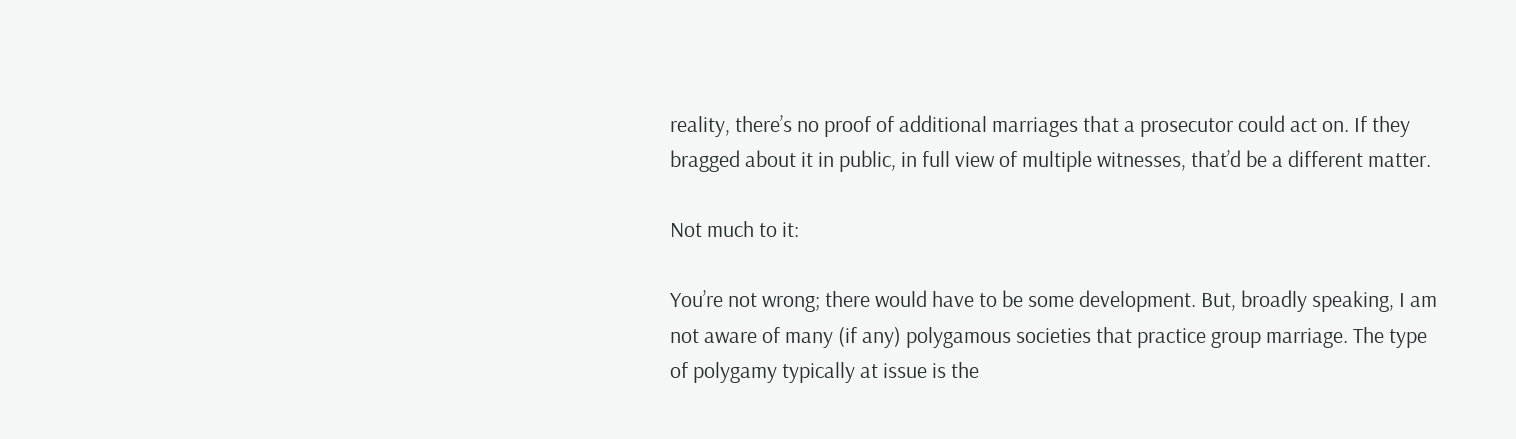reality, there’s no proof of additional marriages that a prosecutor could act on. If they bragged about it in public, in full view of multiple witnesses, that’d be a different matter.

Not much to it:

You’re not wrong; there would have to be some development. But, broadly speaking, I am not aware of many (if any) polygamous societies that practice group marriage. The type of polygamy typically at issue is the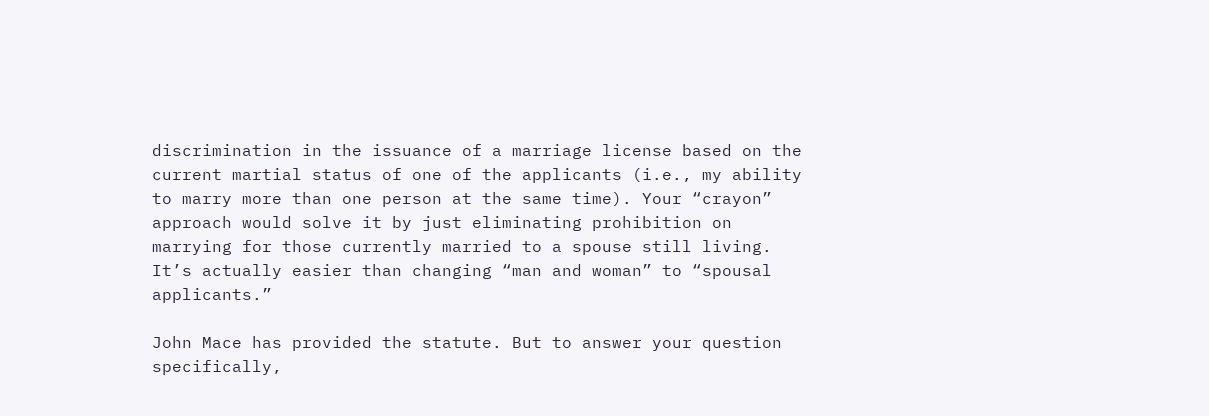discrimination in the issuance of a marriage license based on the current martial status of one of the applicants (i.e., my ability to marry more than one person at the same time). Your “crayon” approach would solve it by just eliminating prohibition on marrying for those currently married to a spouse still living. It’s actually easier than changing “man and woman” to “spousal applicants.”

John Mace has provided the statute. But to answer your question specifically,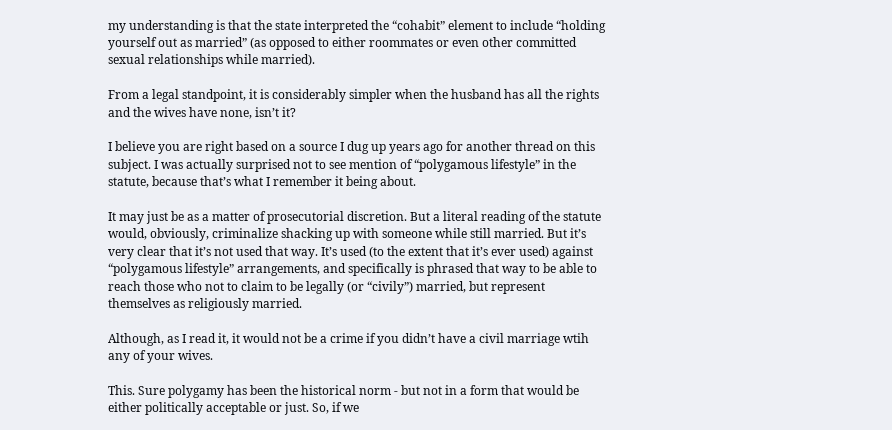my understanding is that the state interpreted the “cohabit” element to include “holding yourself out as married” (as opposed to either roommates or even other committed sexual relationships while married).

From a legal standpoint, it is considerably simpler when the husband has all the rights and the wives have none, isn’t it?

I believe you are right based on a source I dug up years ago for another thread on this subject. I was actually surprised not to see mention of “polygamous lifestyle” in the statute, because that’s what I remember it being about.

It may just be as a matter of prosecutorial discretion. But a literal reading of the statute would, obviously, criminalize shacking up with someone while still married. But it’s very clear that it’s not used that way. It’s used (to the extent that it’s ever used) against “polygamous lifestyle” arrangements, and specifically is phrased that way to be able to reach those who not to claim to be legally (or “civily”) married, but represent themselves as religiously married.

Although, as I read it, it would not be a crime if you didn’t have a civil marriage wtih any of your wives.

This. Sure polygamy has been the historical norm - but not in a form that would be either politically acceptable or just. So, if we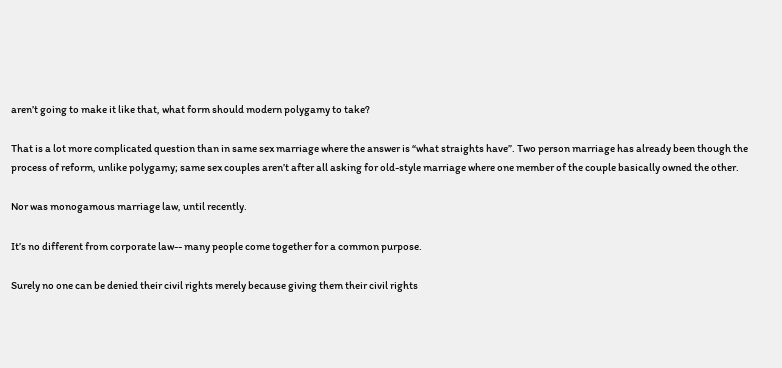aren’t going to make it like that, what form should modern polygamy to take?

That is a lot more complicated question than in same sex marriage where the answer is “what straights have”. Two person marriage has already been though the process of reform, unlike polygamy; same sex couples aren’t after all asking for old-style marriage where one member of the couple basically owned the other.

Nor was monogamous marriage law, until recently.

It’s no different from corporate law-- many people come together for a common purpose.

Surely no one can be denied their civil rights merely because giving them their civil rights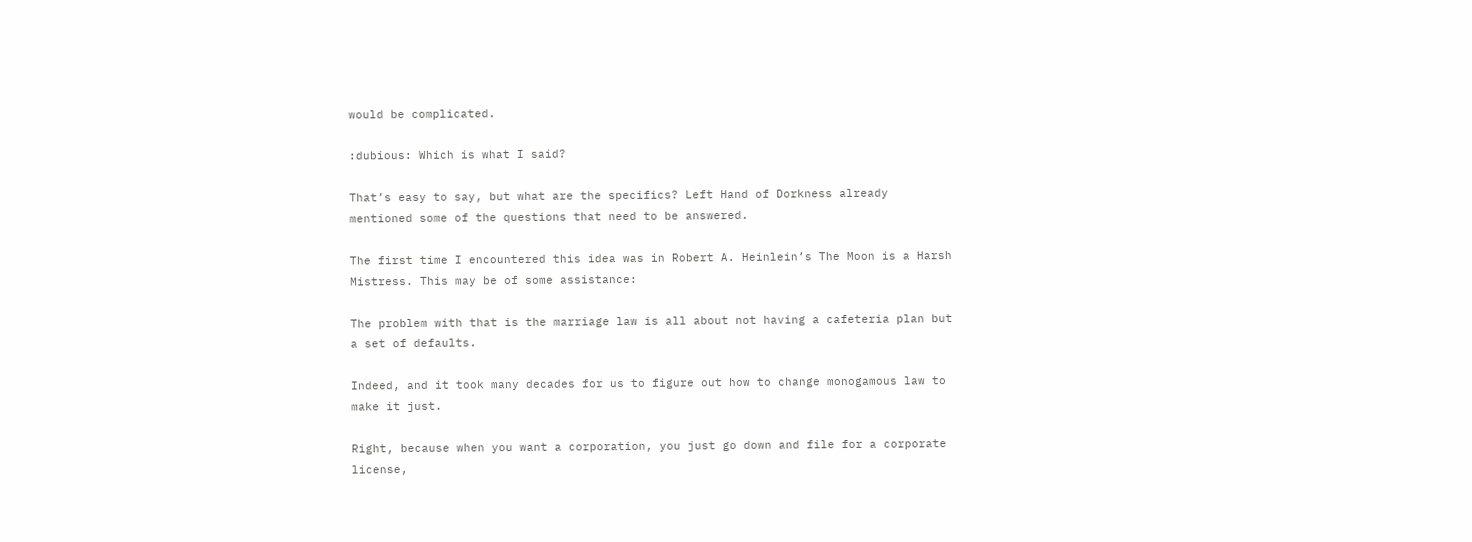would be complicated.

:dubious: Which is what I said?

That’s easy to say, but what are the specifics? Left Hand of Dorkness already mentioned some of the questions that need to be answered.

The first time I encountered this idea was in Robert A. Heinlein’s The Moon is a Harsh Mistress. This may be of some assistance:

The problem with that is the marriage law is all about not having a cafeteria plan but a set of defaults.

Indeed, and it took many decades for us to figure out how to change monogamous law to make it just.

Right, because when you want a corporation, you just go down and file for a corporate license,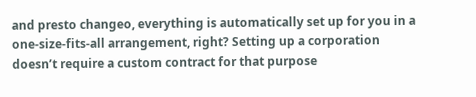and presto changeo, everything is automatically set up for you in a one-size-fits-all arrangement, right? Setting up a corporation doesn’t require a custom contract for that purpose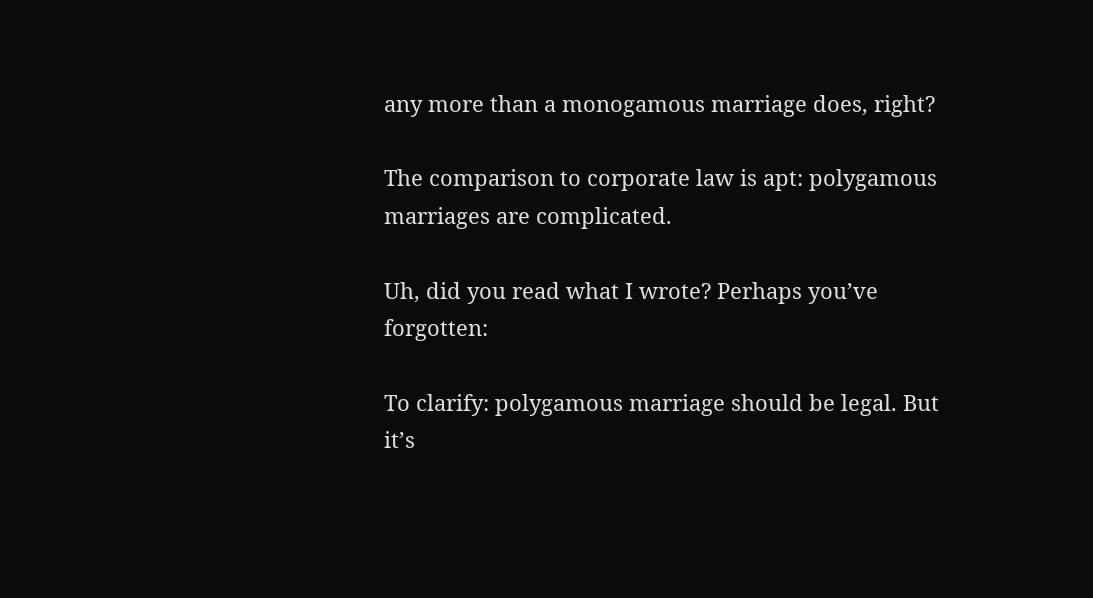any more than a monogamous marriage does, right?

The comparison to corporate law is apt: polygamous marriages are complicated.

Uh, did you read what I wrote? Perhaps you’ve forgotten:

To clarify: polygamous marriage should be legal. But it’s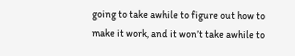going to take awhile to figure out how to make it work, and it won’t take awhile to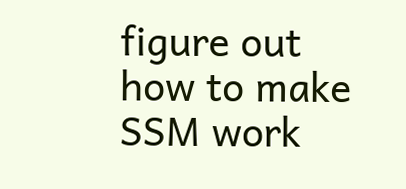figure out how to make SSM work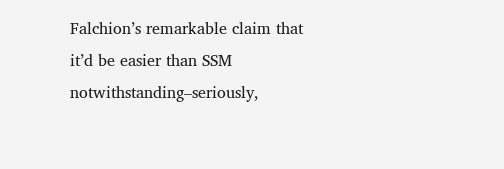Falchion’s remarkable claim that it’d be easier than SSM notwithstanding–seriously,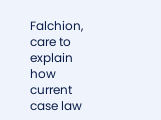Falchion, care to explain how current case law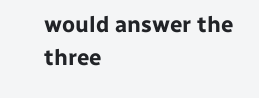would answer the three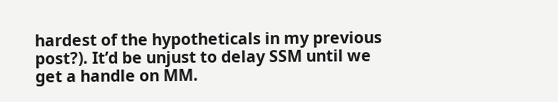hardest of the hypotheticals in my previous post?). It’d be unjust to delay SSM until we get a handle on MM.